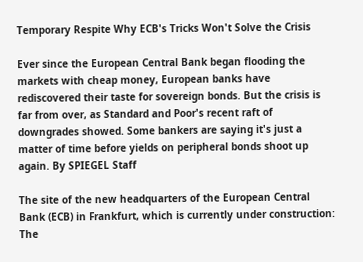Temporary Respite Why ECB's Tricks Won't Solve the Crisis

Ever since the European Central Bank began flooding the markets with cheap money, European banks have rediscovered their taste for sovereign bonds. But the crisis is far from over, as Standard and Poor's recent raft of downgrades showed. Some bankers are saying it's just a matter of time before yields on peripheral bonds shoot up again. By SPIEGEL Staff

The site of the new headquarters of the European Central Bank (ECB) in Frankfurt, which is currently under construction: The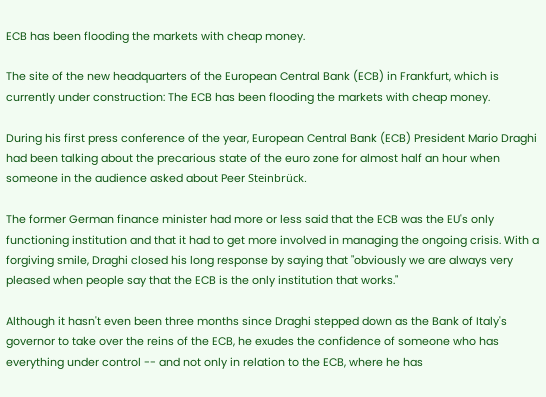ECB has been flooding the markets with cheap money.

The site of the new headquarters of the European Central Bank (ECB) in Frankfurt, which is currently under construction: The ECB has been flooding the markets with cheap money.

During his first press conference of the year, European Central Bank (ECB) President Mario Draghi had been talking about the precarious state of the euro zone for almost half an hour when someone in the audience asked about Peer Steinbrück.

The former German finance minister had more or less said that the ECB was the EU's only functioning institution and that it had to get more involved in managing the ongoing crisis. With a forgiving smile, Draghi closed his long response by saying that "obviously we are always very pleased when people say that the ECB is the only institution that works."

Although it hasn't even been three months since Draghi stepped down as the Bank of Italy's governor to take over the reins of the ECB, he exudes the confidence of someone who has everything under control -- and not only in relation to the ECB, where he has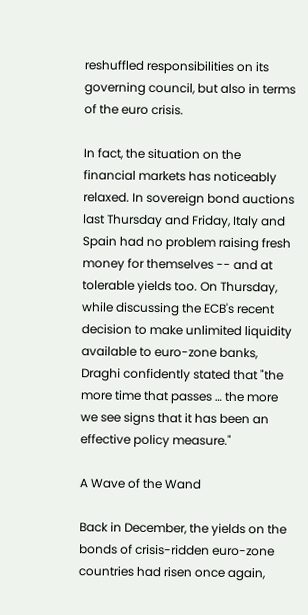reshuffled responsibilities on its governing council, but also in terms of the euro crisis.

In fact, the situation on the financial markets has noticeably relaxed. In sovereign bond auctions last Thursday and Friday, Italy and Spain had no problem raising fresh money for themselves -- and at tolerable yields too. On Thursday, while discussing the ECB's recent decision to make unlimited liquidity available to euro-zone banks, Draghi confidently stated that "the more time that passes … the more we see signs that it has been an effective policy measure."

A Wave of the Wand

Back in December, the yields on the bonds of crisis-ridden euro-zone countries had risen once again,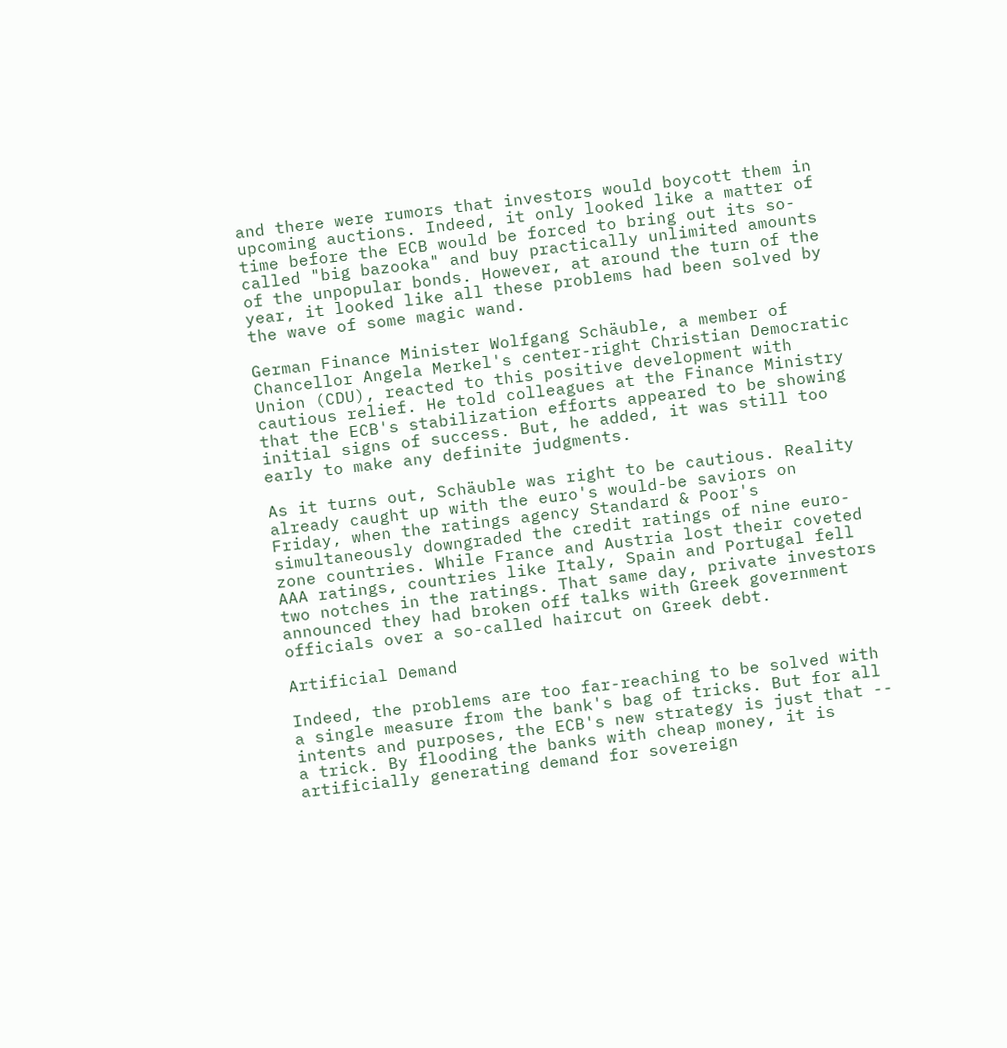and there were rumors that investors would boycott them in upcoming auctions. Indeed, it only looked like a matter of time before the ECB would be forced to bring out its so-called "big bazooka" and buy practically unlimited amounts of the unpopular bonds. However, at around the turn of the year, it looked like all these problems had been solved by the wave of some magic wand.

German Finance Minister Wolfgang Schäuble, a member of Chancellor Angela Merkel's center-right Christian Democratic Union (CDU), reacted to this positive development with cautious relief. He told colleagues at the Finance Ministry that the ECB's stabilization efforts appeared to be showing initial signs of success. But, he added, it was still too early to make any definite judgments.

As it turns out, Schäuble was right to be cautious. Reality already caught up with the euro's would-be saviors on Friday, when the ratings agency Standard & Poor's simultaneously downgraded the credit ratings of nine euro-zone countries. While France and Austria lost their coveted AAA ratings, countries like Italy, Spain and Portugal fell two notches in the ratings. That same day, private investors announced they had broken off talks with Greek government officials over a so-called haircut on Greek debt.

Artificial Demand

Indeed, the problems are too far-reaching to be solved with a single measure from the bank's bag of tricks. But for all intents and purposes, the ECB's new strategy is just that -- a trick. By flooding the banks with cheap money, it is artificially generating demand for sovereign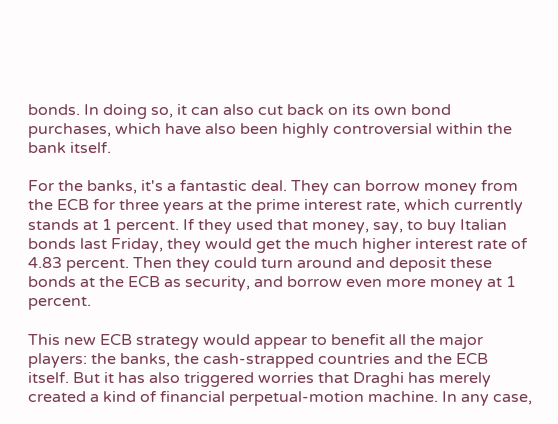bonds. In doing so, it can also cut back on its own bond purchases, which have also been highly controversial within the bank itself.

For the banks, it's a fantastic deal. They can borrow money from the ECB for three years at the prime interest rate, which currently stands at 1 percent. If they used that money, say, to buy Italian bonds last Friday, they would get the much higher interest rate of 4.83 percent. Then they could turn around and deposit these bonds at the ECB as security, and borrow even more money at 1 percent.

This new ECB strategy would appear to benefit all the major players: the banks, the cash-strapped countries and the ECB itself. But it has also triggered worries that Draghi has merely created a kind of financial perpetual-motion machine. In any case,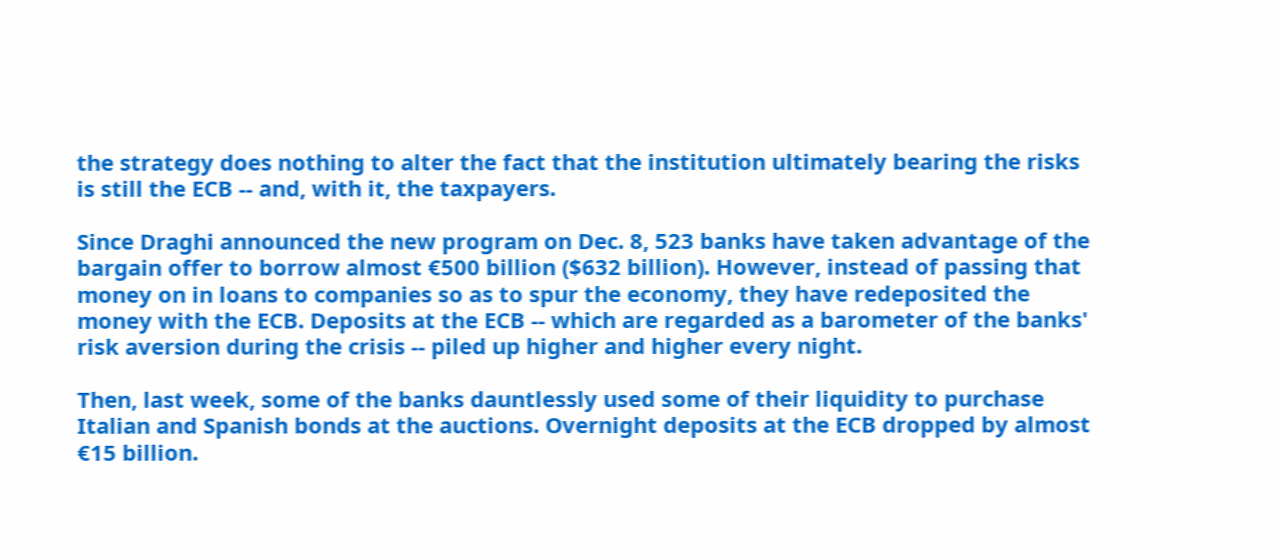the strategy does nothing to alter the fact that the institution ultimately bearing the risks is still the ECB -- and, with it, the taxpayers.

Since Draghi announced the new program on Dec. 8, 523 banks have taken advantage of the bargain offer to borrow almost €500 billion ($632 billion). However, instead of passing that money on in loans to companies so as to spur the economy, they have redeposited the money with the ECB. Deposits at the ECB -- which are regarded as a barometer of the banks' risk aversion during the crisis -- piled up higher and higher every night.

Then, last week, some of the banks dauntlessly used some of their liquidity to purchase Italian and Spanish bonds at the auctions. Overnight deposits at the ECB dropped by almost €15 billion.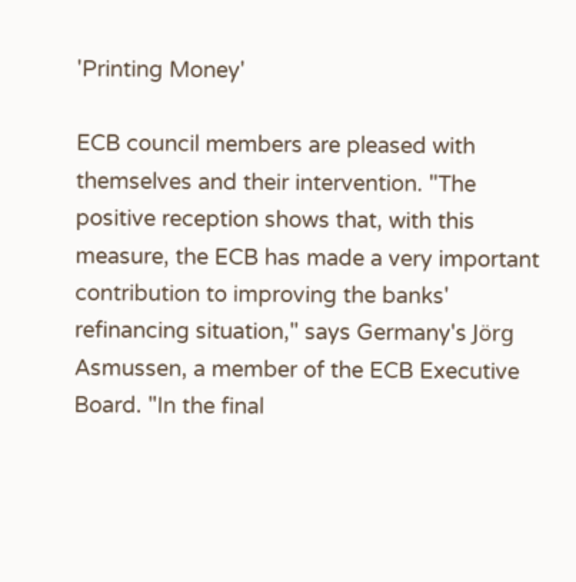'Printing Money'

ECB council members are pleased with themselves and their intervention. "The positive reception shows that, with this measure, the ECB has made a very important contribution to improving the banks' refinancing situation," says Germany's Jörg Asmussen, a member of the ECB Executive Board. "In the final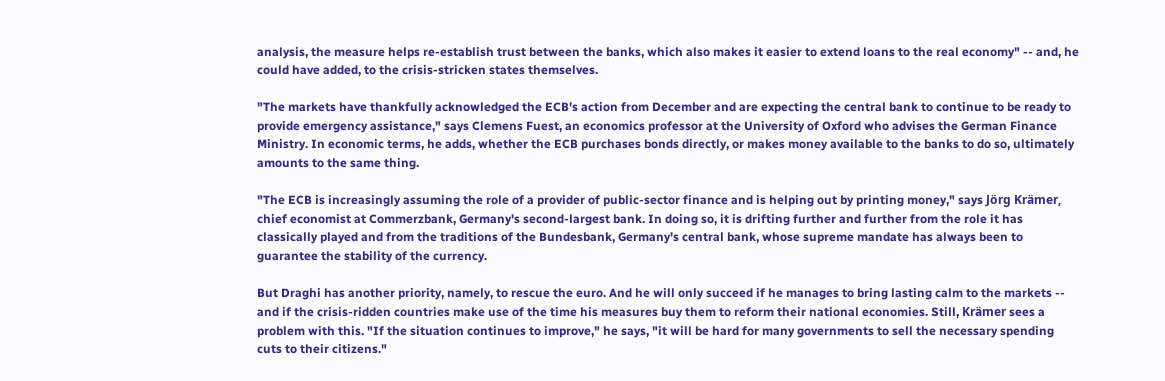analysis, the measure helps re-establish trust between the banks, which also makes it easier to extend loans to the real economy" -- and, he could have added, to the crisis-stricken states themselves.

"The markets have thankfully acknowledged the ECB's action from December and are expecting the central bank to continue to be ready to provide emergency assistance," says Clemens Fuest, an economics professor at the University of Oxford who advises the German Finance Ministry. In economic terms, he adds, whether the ECB purchases bonds directly, or makes money available to the banks to do so, ultimately amounts to the same thing.

"The ECB is increasingly assuming the role of a provider of public-sector finance and is helping out by printing money," says Jörg Krämer, chief economist at Commerzbank, Germany's second-largest bank. In doing so, it is drifting further and further from the role it has classically played and from the traditions of the Bundesbank, Germany's central bank, whose supreme mandate has always been to guarantee the stability of the currency.

But Draghi has another priority, namely, to rescue the euro. And he will only succeed if he manages to bring lasting calm to the markets -- and if the crisis-ridden countries make use of the time his measures buy them to reform their national economies. Still, Krämer sees a problem with this. "If the situation continues to improve," he says, "it will be hard for many governments to sell the necessary spending cuts to their citizens."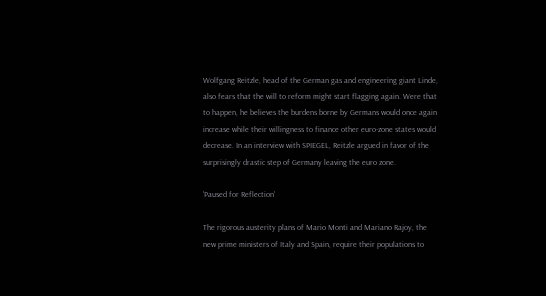Wolfgang Reitzle, head of the German gas and engineering giant Linde, also fears that the will to reform might start flagging again. Were that to happen, he believes the burdens borne by Germans would once again increase while their willingness to finance other euro-zone states would decrease. In an interview with SPIEGEL, Reitzle argued in favor of the surprisingly drastic step of Germany leaving the euro zone.

'Paused for Reflection'

The rigorous austerity plans of Mario Monti and Mariano Rajoy, the new prime ministers of Italy and Spain, require their populations to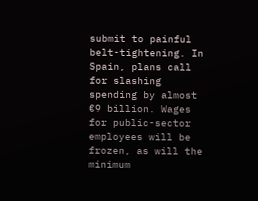submit to painful belt-tightening. In Spain, plans call for slashing spending by almost €9 billion. Wages for public-sector employees will be frozen, as will the minimum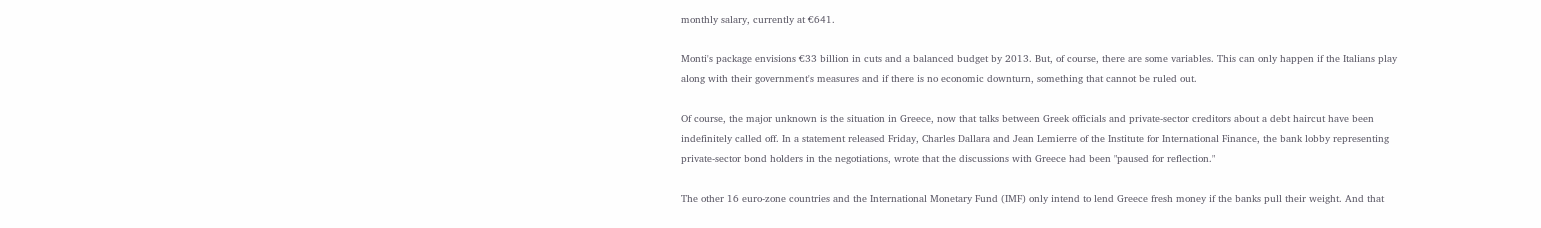monthly salary, currently at €641.

Monti's package envisions €33 billion in cuts and a balanced budget by 2013. But, of course, there are some variables. This can only happen if the Italians play along with their government's measures and if there is no economic downturn, something that cannot be ruled out.

Of course, the major unknown is the situation in Greece, now that talks between Greek officials and private-sector creditors about a debt haircut have been indefinitely called off. In a statement released Friday, Charles Dallara and Jean Lemierre of the Institute for International Finance, the bank lobby representing private-sector bond holders in the negotiations, wrote that the discussions with Greece had been "paused for reflection."

The other 16 euro-zone countries and the International Monetary Fund (IMF) only intend to lend Greece fresh money if the banks pull their weight. And that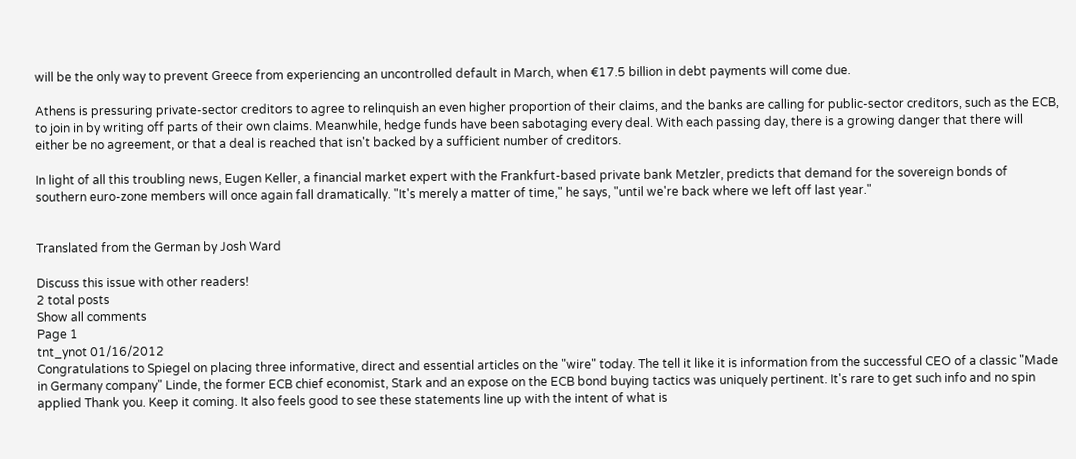will be the only way to prevent Greece from experiencing an uncontrolled default in March, when €17.5 billion in debt payments will come due.

Athens is pressuring private-sector creditors to agree to relinquish an even higher proportion of their claims, and the banks are calling for public-sector creditors, such as the ECB, to join in by writing off parts of their own claims. Meanwhile, hedge funds have been sabotaging every deal. With each passing day, there is a growing danger that there will either be no agreement, or that a deal is reached that isn't backed by a sufficient number of creditors.

In light of all this troubling news, Eugen Keller, a financial market expert with the Frankfurt-based private bank Metzler, predicts that demand for the sovereign bonds of southern euro-zone members will once again fall dramatically. "It's merely a matter of time," he says, "until we're back where we left off last year."


Translated from the German by Josh Ward

Discuss this issue with other readers!
2 total posts
Show all comments
Page 1
tnt_ynot 01/16/2012
Congratulations to Spiegel on placing three informative, direct and essential articles on the "wire" today. The tell it like it is information from the successful CEO of a classic "Made in Germany company" Linde, the former ECB chief economist, Stark and an expose on the ECB bond buying tactics was uniquely pertinent. It's rare to get such info and no spin applied Thank you. Keep it coming. It also feels good to see these statements line up with the intent of what is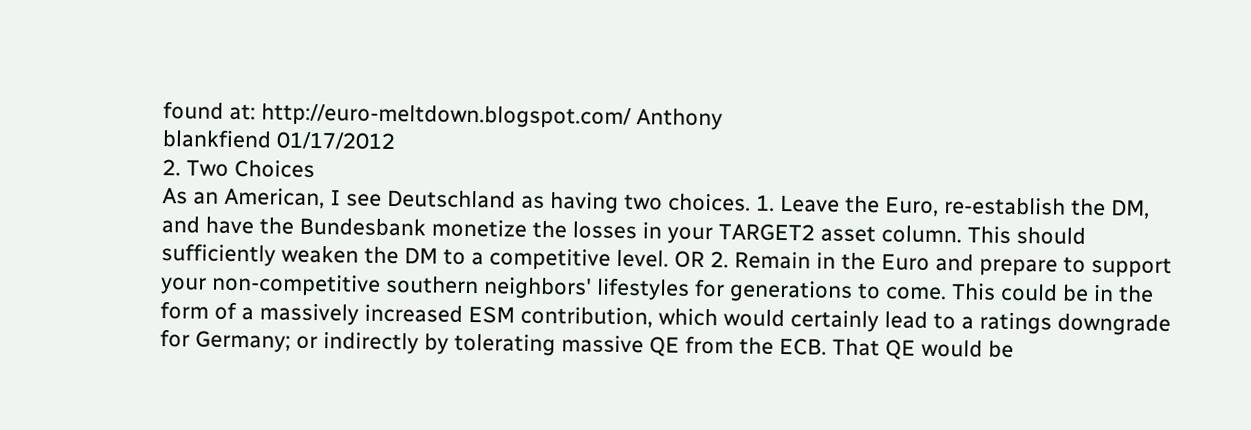found at: http://euro-meltdown.blogspot.com/ Anthony
blankfiend 01/17/2012
2. Two Choices
As an American, I see Deutschland as having two choices. 1. Leave the Euro, re-establish the DM, and have the Bundesbank monetize the losses in your TARGET2 asset column. This should sufficiently weaken the DM to a competitive level. OR 2. Remain in the Euro and prepare to support your non-competitive southern neighbors' lifestyles for generations to come. This could be in the form of a massively increased ESM contribution, which would certainly lead to a ratings downgrade for Germany; or indirectly by tolerating massive QE from the ECB. That QE would be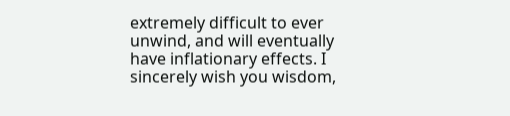extremely difficult to ever unwind, and will eventually have inflationary effects. I sincerely wish you wisdom,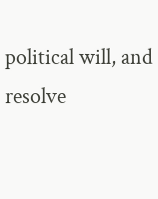political will, and resolve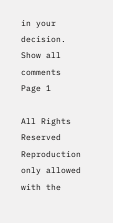in your decision.
Show all comments
Page 1

All Rights Reserved
Reproduction only allowed with the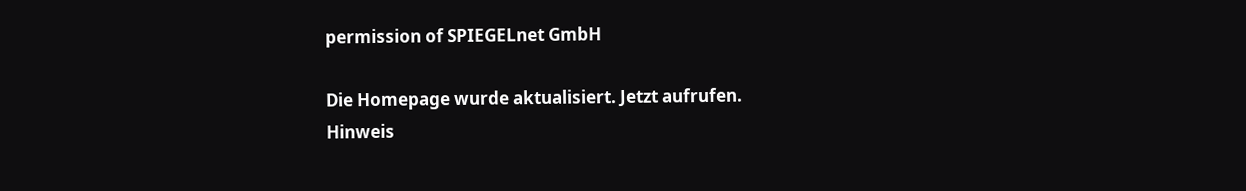permission of SPIEGELnet GmbH

Die Homepage wurde aktualisiert. Jetzt aufrufen.
Hinweis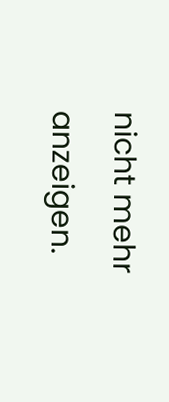nicht mehr anzeigen.